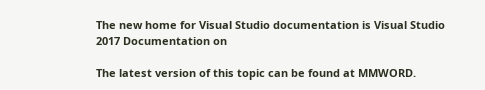The new home for Visual Studio documentation is Visual Studio 2017 Documentation on

The latest version of this topic can be found at MMWORD.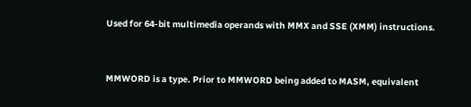Used for 64-bit multimedia operands with MMX and SSE (XMM) instructions.


MMWORD is a type. Prior to MMWORD being added to MASM, equivalent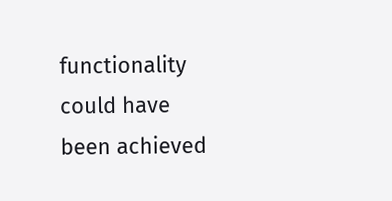functionality could have been achieved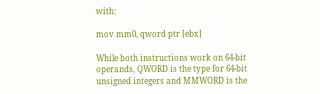with:

mov mm0, qword ptr [ebx]

While both instructions work on 64-bit operands, QWORD is the type for 64-bit unsigned integers and MMWORD is the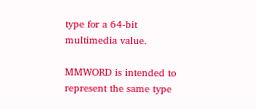type for a 64-bit multimedia value.

MMWORD is intended to represent the same type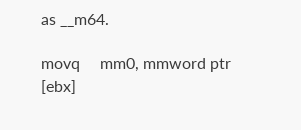as __m64.

movq     mm0, mmword ptr [ebx]